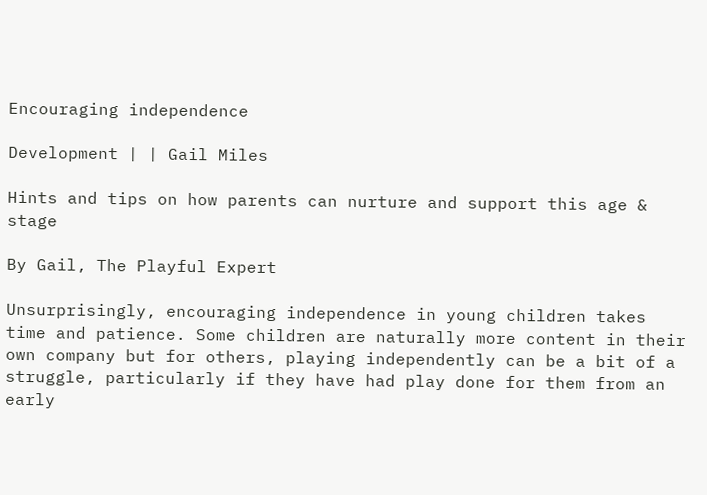Encouraging independence

Development | | Gail Miles

Hints and tips on how parents can nurture and support this age & stage

By Gail, The Playful Expert

Unsurprisingly, encouraging independence in young children takes time and patience. Some children are naturally more content in their own company but for others, playing independently can be a bit of a struggle, particularly if they have had play done for them from an early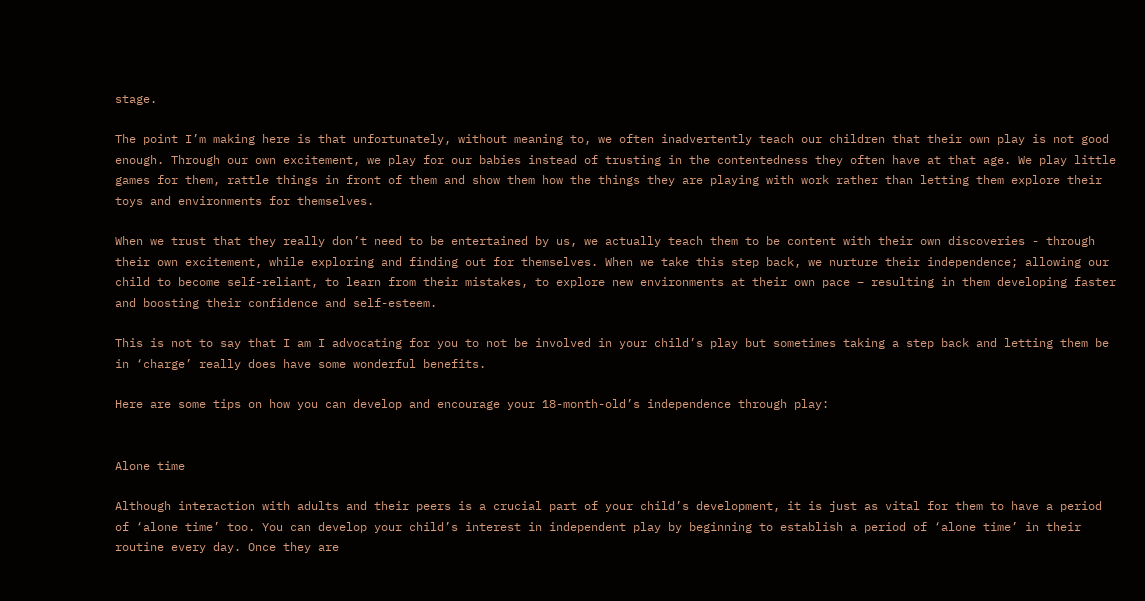stage.

The point I’m making here is that unfortunately, without meaning to, we often inadvertently teach our children that their own play is not good enough. Through our own excitement, we play for our babies instead of trusting in the contentedness they often have at that age. We play little games for them, rattle things in front of them and show them how the things they are playing with work rather than letting them explore their toys and environments for themselves.

When we trust that they really don’t need to be entertained by us, we actually teach them to be content with their own discoveries - through their own excitement, while exploring and finding out for themselves. When we take this step back, we nurture their independence; allowing our child to become self-reliant, to learn from their mistakes, to explore new environments at their own pace – resulting in them developing faster and boosting their confidence and self-esteem.

This is not to say that I am I advocating for you to not be involved in your child’s play but sometimes taking a step back and letting them be in ‘charge’ really does have some wonderful benefits.

Here are some tips on how you can develop and encourage your 18-month-old’s independence through play:


Alone time

Although interaction with adults and their peers is a crucial part of your child’s development, it is just as vital for them to have a period of ‘alone time’ too. You can develop your child’s interest in independent play by beginning to establish a period of ‘alone time’ in their routine every day. Once they are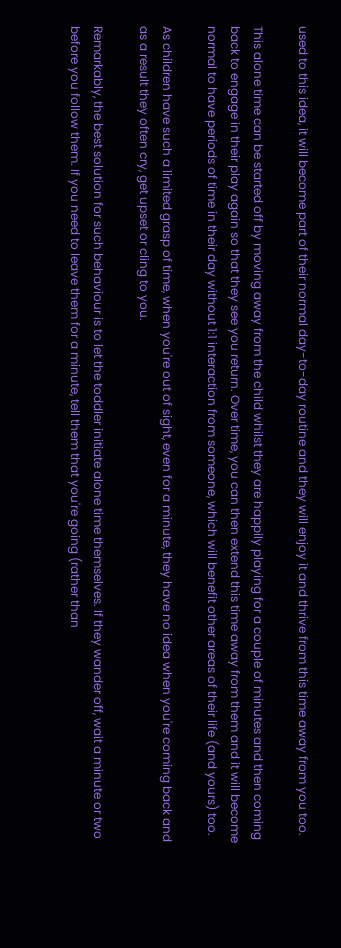used to this idea, it will become part of their normal day-to-day routine and they will enjoy it and thrive from this time away from you too.

This alone time can be started off by moving away from the child whilst they are happily playing for a couple of minutes and then coming back to engage in their play again so that they see you return. Over time, you can then extend this time away from them and it will become normal to have periods of time in their day without 1:1 interaction from someone, which will benefit other areas of their life (and yours) too.

As children have such a limited grasp of time, when you're out of sight, even for a minute, they have no idea when you're coming back and as a result they often cry, get upset or cling to you.

Remarkably, the best solution for such behaviour is to let the toddler initiate alone time themselves. If they wander off, wait a minute or two before you follow them. If you need to leave them for a minute, tell them that you're going (rather than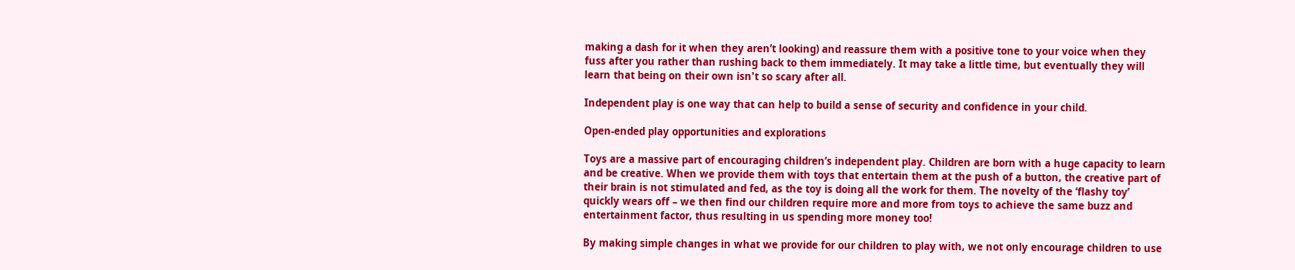making a dash for it when they aren’t looking) and reassure them with a positive tone to your voice when they fuss after you rather than rushing back to them immediately. It may take a little time, but eventually they will learn that being on their own isn't so scary after all.

Independent play is one way that can help to build a sense of security and confidence in your child.

Open-ended play opportunities and explorations

Toys are a massive part of encouraging children’s independent play. Children are born with a huge capacity to learn and be creative. When we provide them with toys that entertain them at the push of a button, the creative part of their brain is not stimulated and fed, as the toy is doing all the work for them. The novelty of the ‘flashy toy’ quickly wears off – we then find our children require more and more from toys to achieve the same buzz and entertainment factor, thus resulting in us spending more money too!

By making simple changes in what we provide for our children to play with, we not only encourage children to use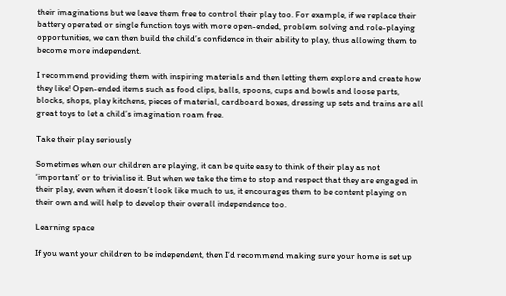their imaginations but we leave them free to control their play too. For example, if we replace their battery operated or single function toys with more open-ended, problem solving and role-playing opportunities, we can then build the child’s confidence in their ability to play, thus allowing them to become more independent.

I recommend providing them with inspiring materials and then letting them explore and create how they like! Open-ended items such as food clips, balls, spoons, cups and bowls and loose parts, blocks, shops, play kitchens, pieces of material, cardboard boxes, dressing up sets and trains are all great toys to let a child’s imagination roam free.

Take their play seriously

Sometimes when our children are playing, it can be quite easy to think of their play as not ‘important’ or to trivialise it. But when we take the time to stop and respect that they are engaged in their play, even when it doesn’t look like much to us, it encourages them to be content playing on their own and will help to develop their overall independence too.

Learning space

If you want your children to be independent, then I’d recommend making sure your home is set up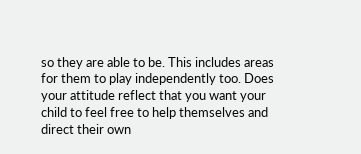so they are able to be. This includes areas for them to play independently too. Does your attitude reflect that you want your child to feel free to help themselves and direct their own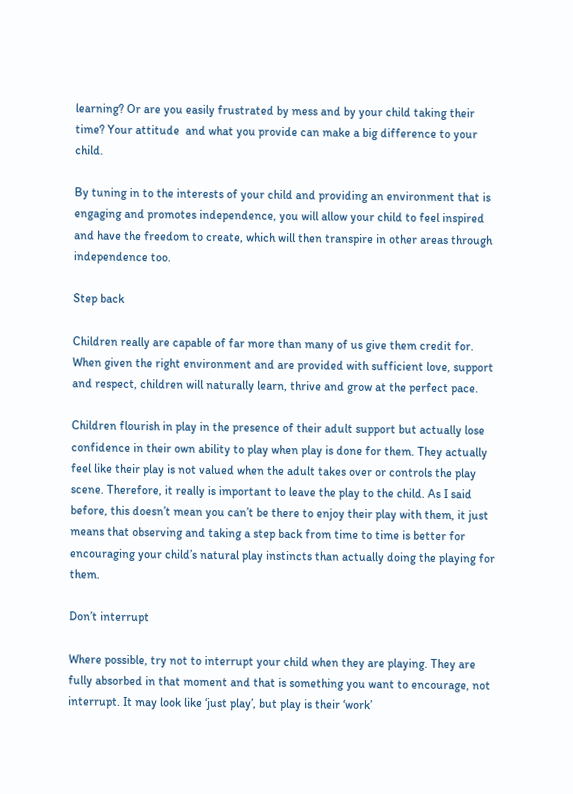learning? Or are you easily frustrated by mess and by your child taking their time? Your attitude  and what you provide can make a big difference to your child.

By tuning in to the interests of your child and providing an environment that is engaging and promotes independence, you will allow your child to feel inspired and have the freedom to create, which will then transpire in other areas through independence too.

Step back

Children really are capable of far more than many of us give them credit for. When given the right environment and are provided with sufficient love, support and respect, children will naturally learn, thrive and grow at the perfect pace.

Children flourish in play in the presence of their adult support but actually lose confidence in their own ability to play when play is done for them. They actually feel like their play is not valued when the adult takes over or controls the play scene. Therefore, it really is important to leave the play to the child. As I said before, this doesn’t mean you can’t be there to enjoy their play with them, it just means that observing and taking a step back from time to time is better for encouraging your child’s natural play instincts than actually doing the playing for them.

Don’t interrupt

Where possible, try not to interrupt your child when they are playing. They are fully absorbed in that moment and that is something you want to encourage, not interrupt. It may look like ‘just play’, but play is their ‘work’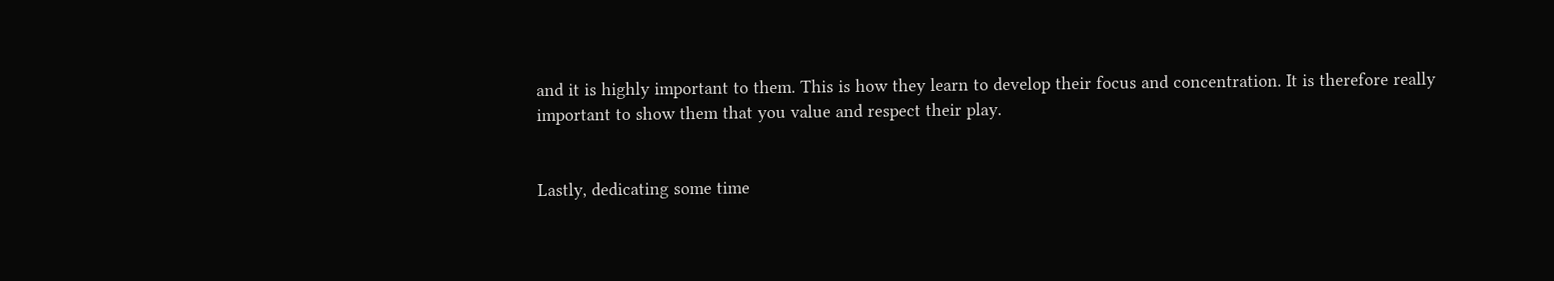and it is highly important to them. This is how they learn to develop their focus and concentration. It is therefore really important to show them that you value and respect their play.


Lastly, dedicating some time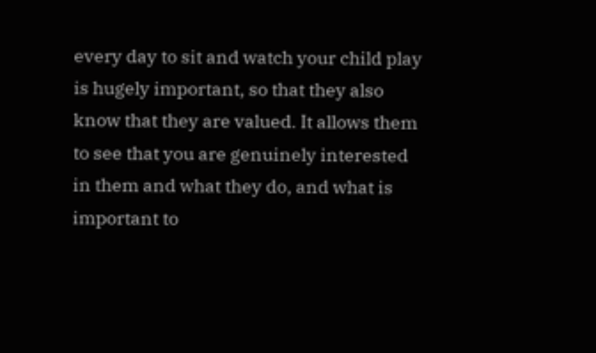every day to sit and watch your child play is hugely important, so that they also know that they are valued. It allows them to see that you are genuinely interested in them and what they do, and what is important to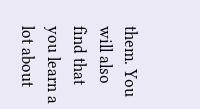them. You will also find that you learn a lot about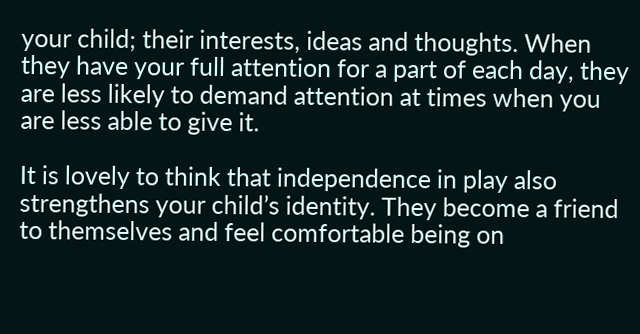your child; their interests, ideas and thoughts. When they have your full attention for a part of each day, they are less likely to demand attention at times when you are less able to give it.

It is lovely to think that independence in play also strengthens your child’s identity. They become a friend to themselves and feel comfortable being on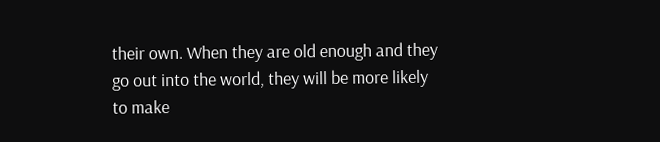their own. When they are old enough and they go out into the world, they will be more likely to make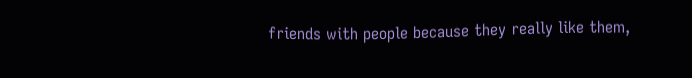friends with people because they really like them,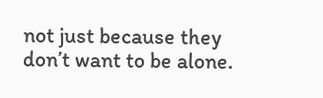not just because they don’t want to be alone.